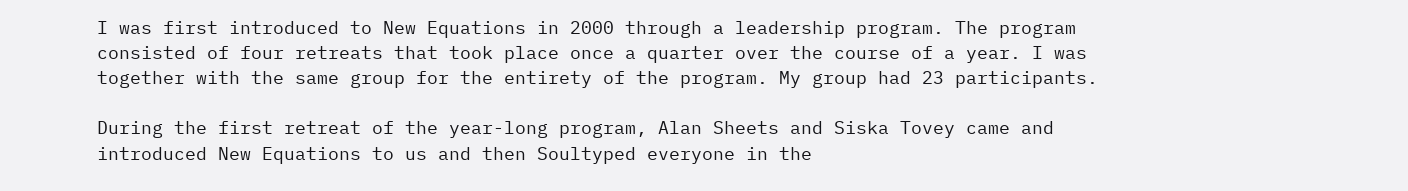I was first introduced to New Equations in 2000 through a leadership program. The program consisted of four retreats that took place once a quarter over the course of a year. I was together with the same group for the entirety of the program. My group had 23 participants.

During the first retreat of the year-long program, Alan Sheets and Siska Tovey came and introduced New Equations to us and then Soultyped everyone in the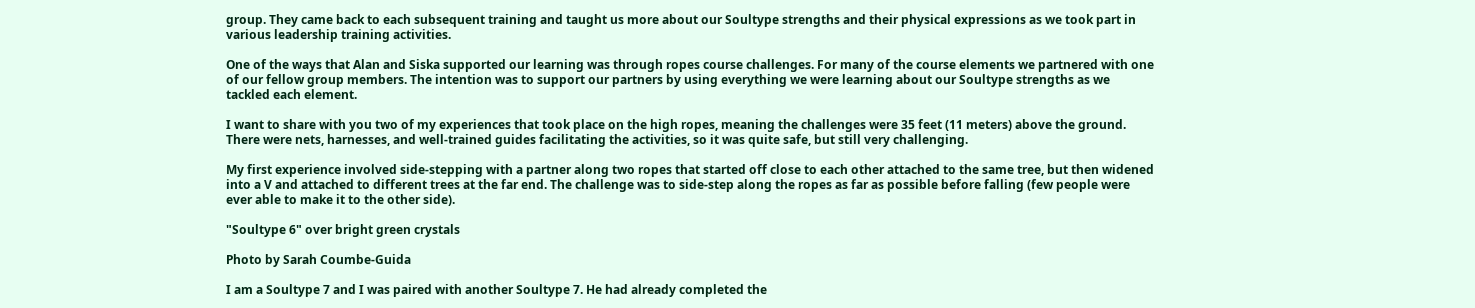group. They came back to each subsequent training and taught us more about our Soultype strengths and their physical expressions as we took part in various leadership training activities.

One of the ways that Alan and Siska supported our learning was through ropes course challenges. For many of the course elements we partnered with one of our fellow group members. The intention was to support our partners by using everything we were learning about our Soultype strengths as we tackled each element.

I want to share with you two of my experiences that took place on the high ropes, meaning the challenges were 35 feet (11 meters) above the ground. There were nets, harnesses, and well-trained guides facilitating the activities, so it was quite safe, but still very challenging.

My first experience involved side-stepping with a partner along two ropes that started off close to each other attached to the same tree, but then widened into a V and attached to different trees at the far end. The challenge was to side-step along the ropes as far as possible before falling (few people were ever able to make it to the other side).

"Soultype 6" over bright green crystals

Photo by Sarah Coumbe-Guida

I am a Soultype 7 and I was paired with another Soultype 7. He had already completed the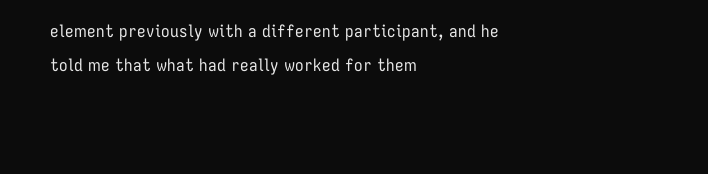element previously with a different participant, and he told me that what had really worked for them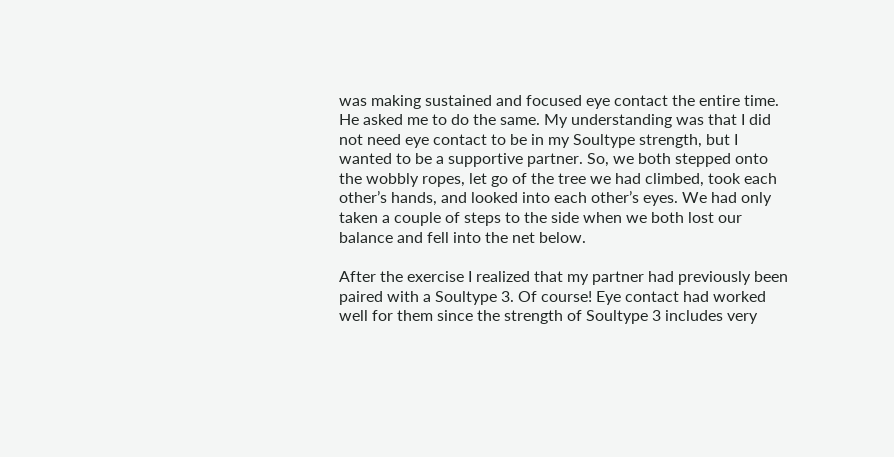was making sustained and focused eye contact the entire time. He asked me to do the same. My understanding was that I did not need eye contact to be in my Soultype strength, but I wanted to be a supportive partner. So, we both stepped onto the wobbly ropes, let go of the tree we had climbed, took each other’s hands, and looked into each other’s eyes. We had only taken a couple of steps to the side when we both lost our balance and fell into the net below.

After the exercise I realized that my partner had previously been paired with a Soultype 3. Of course! Eye contact had worked well for them since the strength of Soultype 3 includes very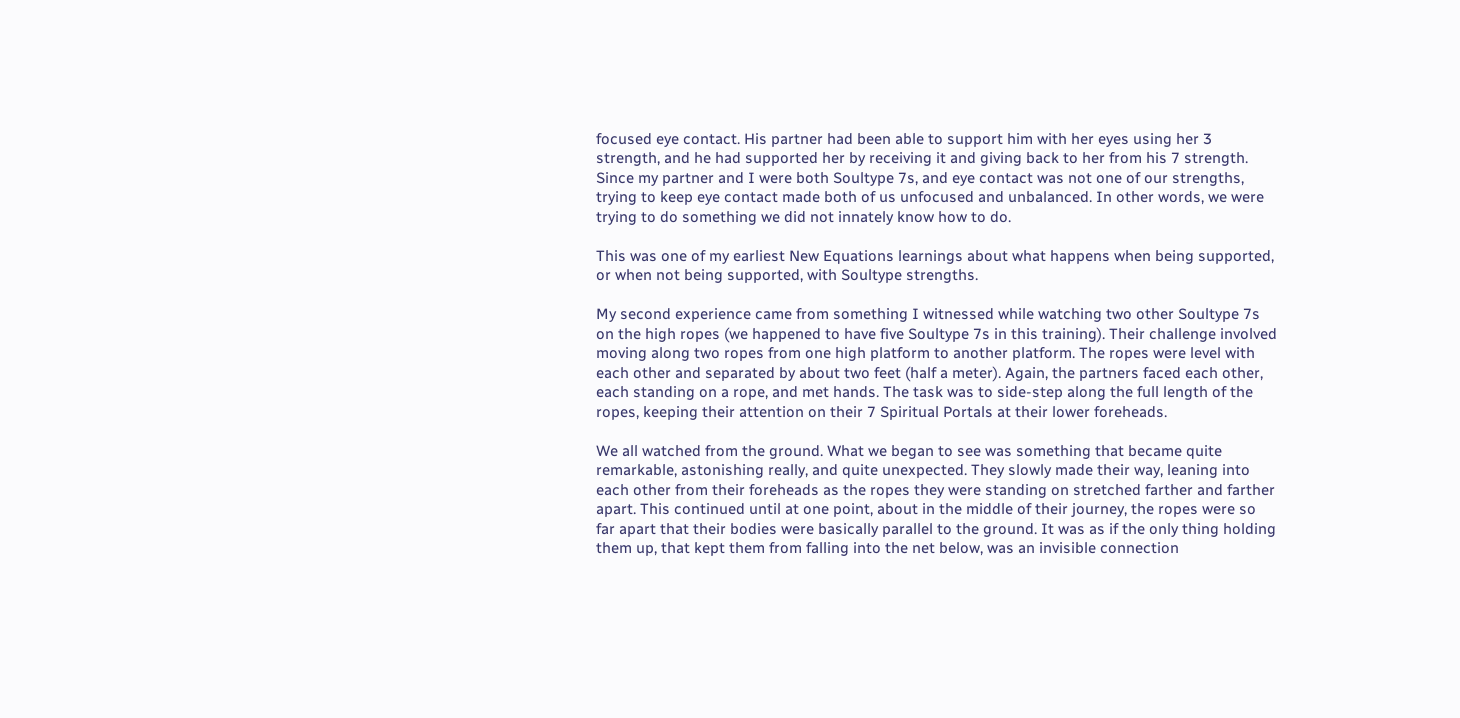focused eye contact. His partner had been able to support him with her eyes using her 3 strength, and he had supported her by receiving it and giving back to her from his 7 strength. Since my partner and I were both Soultype 7s, and eye contact was not one of our strengths, trying to keep eye contact made both of us unfocused and unbalanced. In other words, we were trying to do something we did not innately know how to do.

This was one of my earliest New Equations learnings about what happens when being supported, or when not being supported, with Soultype strengths.

My second experience came from something I witnessed while watching two other Soultype 7s on the high ropes (we happened to have five Soultype 7s in this training). Their challenge involved moving along two ropes from one high platform to another platform. The ropes were level with each other and separated by about two feet (half a meter). Again, the partners faced each other, each standing on a rope, and met hands. The task was to side-step along the full length of the ropes, keeping their attention on their 7 Spiritual Portals at their lower foreheads.

We all watched from the ground. What we began to see was something that became quite remarkable, astonishing really, and quite unexpected. They slowly made their way, leaning into each other from their foreheads as the ropes they were standing on stretched farther and farther apart. This continued until at one point, about in the middle of their journey, the ropes were so far apart that their bodies were basically parallel to the ground. It was as if the only thing holding them up, that kept them from falling into the net below, was an invisible connection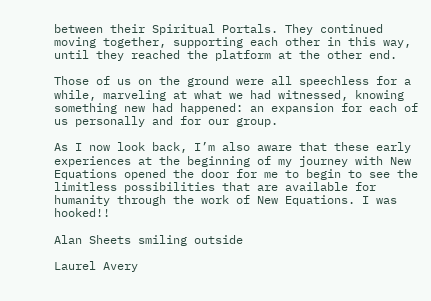between their Spiritual Portals. They continued moving together, supporting each other in this way, until they reached the platform at the other end.

Those of us on the ground were all speechless for a while, marveling at what we had witnessed, knowing something new had happened: an expansion for each of us personally and for our group.

As I now look back, I’m also aware that these early experiences at the beginning of my journey with New Equations opened the door for me to begin to see the limitless possibilities that are available for humanity through the work of New Equations. I was hooked!!

Alan Sheets smiling outside

Laurel Avery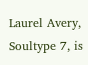Laurel Avery, Soultype 7, is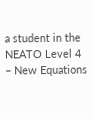a student in the NEATO Level 4 – New Equations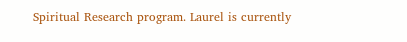Spiritual Research program. Laurel is currently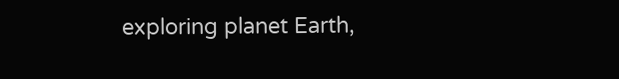exploring planet Earth,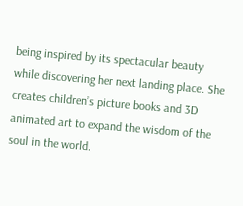being inspired by its spectacular beauty while discovering her next landing place. She creates children’s picture books and 3D animated art to expand the wisdom of the soul in the world.